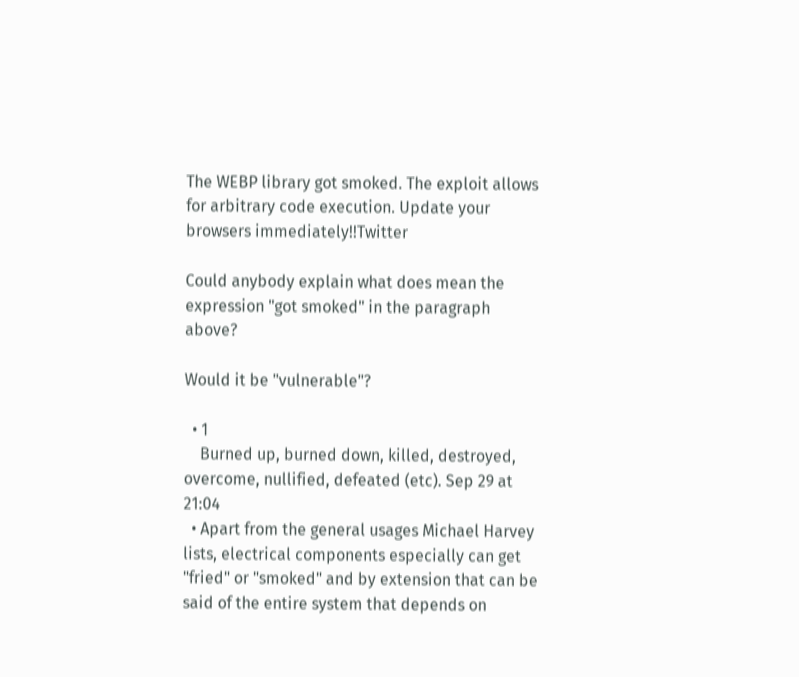The WEBP library got smoked. The exploit allows for arbitrary code execution. Update your browsers immediately!!Twitter

Could anybody explain what does mean the expression "got smoked" in the paragraph above?

Would it be "vulnerable"?

  • 1
    Burned up, burned down, killed, destroyed, overcome, nullified, defeated (etc). Sep 29 at 21:04
  • Apart from the general usages Michael Harvey lists, electrical components especially can get "fried" or "smoked" and by extension that can be said of the entire system that depends on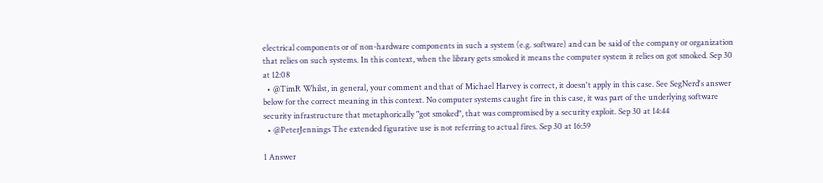electrical components or of non-hardware components in such a system (e.g. software) and can be said of the company or organization that relies on such systems. In this context, when the library gets smoked it means the computer system it relies on got smoked. Sep 30 at 12:08
  • @TimR Whilst, in general, your comment and that of Michael Harvey is correct, it doesn't apply in this case. See SegNerd's answer below for the correct meaning in this context. No computer systems caught fire in this case, it was part of the underlying software security infrastructure that metaphorically "got smoked", that was compromised by a security exploit. Sep 30 at 14:44
  • @PeterJennings The extended figurative use is not referring to actual fires. Sep 30 at 16:59

1 Answer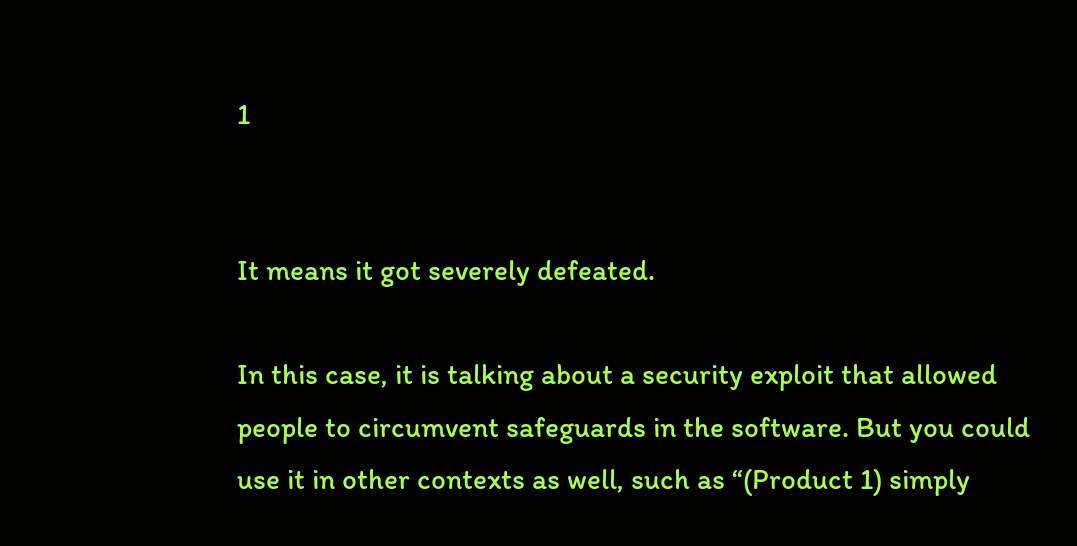1


It means it got severely defeated.

In this case, it is talking about a security exploit that allowed people to circumvent safeguards in the software. But you could use it in other contexts as well, such as “(Product 1) simply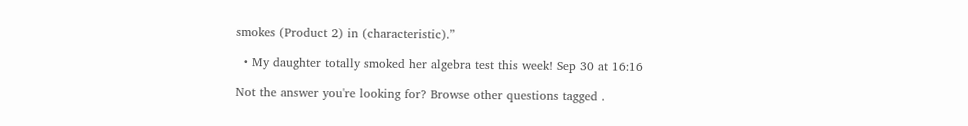smokes (Product 2) in (characteristic).”

  • My daughter totally smoked her algebra test this week! Sep 30 at 16:16

Not the answer you're looking for? Browse other questions tagged .